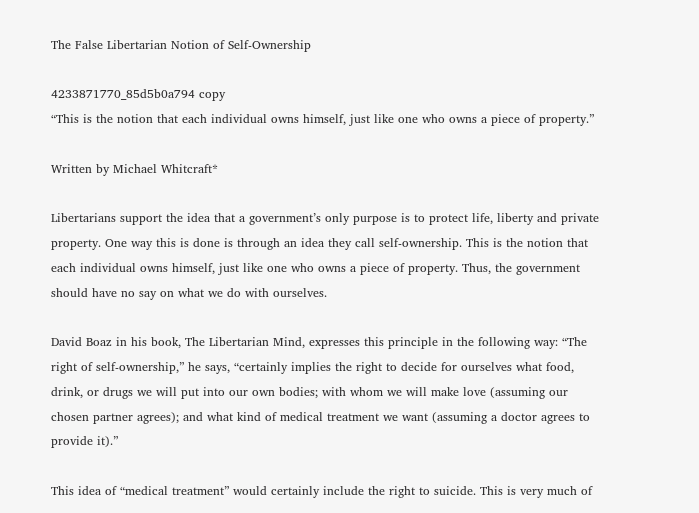The False Libertarian Notion of Self-Ownership

4233871770_85d5b0a794 copy
“This is the notion that each individual owns himself, just like one who owns a piece of property.”

Written by Michael Whitcraft*

Libertarians support the idea that a government’s only purpose is to protect life, liberty and private property. One way this is done is through an idea they call self-ownership. This is the notion that each individual owns himself, just like one who owns a piece of property. Thus, the government should have no say on what we do with ourselves.

David Boaz in his book, The Libertarian Mind, expresses this principle in the following way: “The right of self-ownership,” he says, “certainly implies the right to decide for ourselves what food, drink, or drugs we will put into our own bodies; with whom we will make love (assuming our chosen partner agrees); and what kind of medical treatment we want (assuming a doctor agrees to provide it).”

This idea of “medical treatment” would certainly include the right to suicide. This is very much of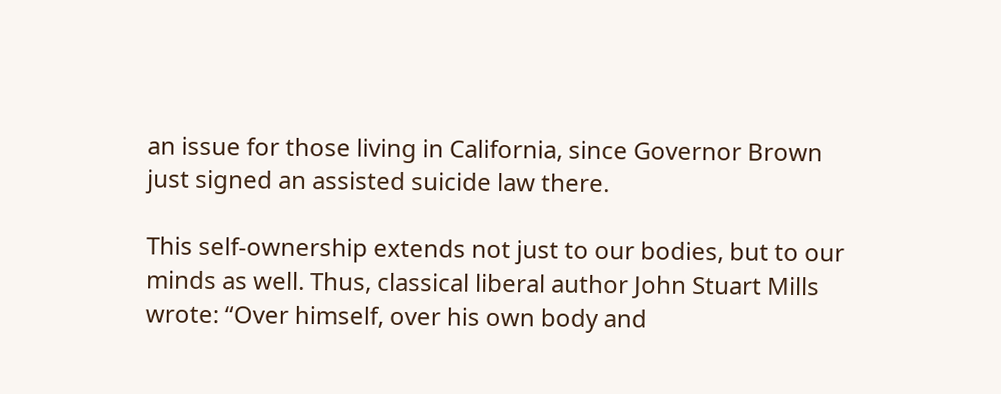an issue for those living in California, since Governor Brown just signed an assisted suicide law there.

This self-ownership extends not just to our bodies, but to our minds as well. Thus, classical liberal author John Stuart Mills wrote: “Over himself, over his own body and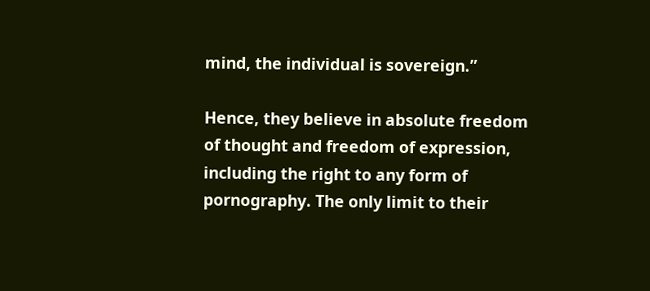mind, the individual is sovereign.”

Hence, they believe in absolute freedom of thought and freedom of expression, including the right to any form of pornography. The only limit to their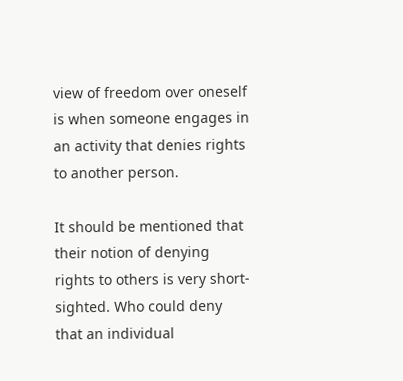view of freedom over oneself is when someone engages in an activity that denies rights to another person.

It should be mentioned that their notion of denying rights to others is very short-sighted. Who could deny that an individual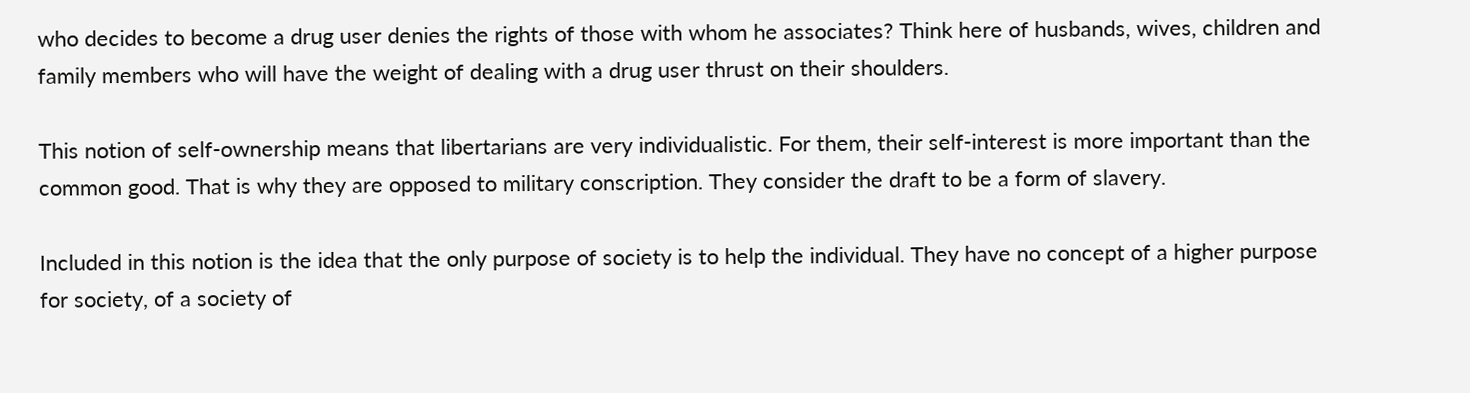who decides to become a drug user denies the rights of those with whom he associates? Think here of husbands, wives, children and family members who will have the weight of dealing with a drug user thrust on their shoulders.

This notion of self-ownership means that libertarians are very individualistic. For them, their self-interest is more important than the common good. That is why they are opposed to military conscription. They consider the draft to be a form of slavery.

Included in this notion is the idea that the only purpose of society is to help the individual. They have no concept of a higher purpose for society, of a society of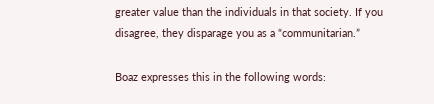greater value than the individuals in that society. If you disagree, they disparage you as a “communitarian.”

Boaz expresses this in the following words: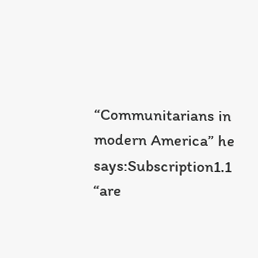“Communitarians in modern America” he says:Subscription1.1 “are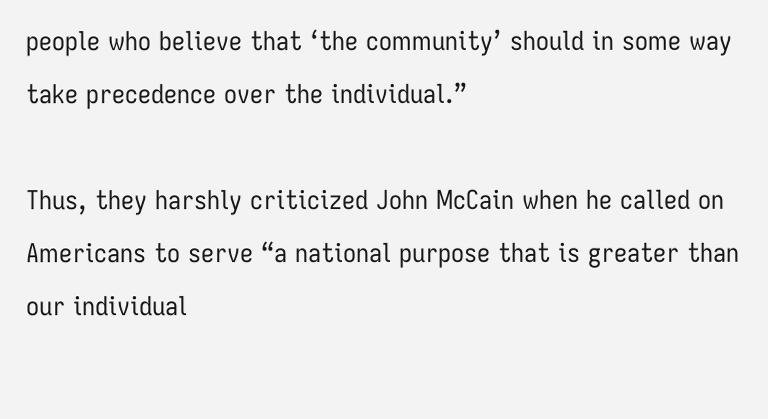people who believe that ‘the community’ should in some way take precedence over the individual.”

Thus, they harshly criticized John McCain when he called on Americans to serve “a national purpose that is greater than our individual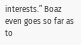interests.” Boaz even goes so far as to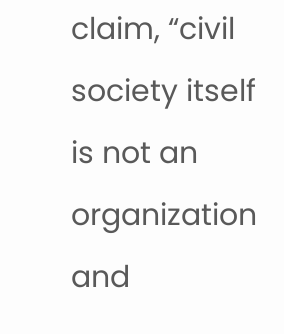claim, “civil society itself is not an organization and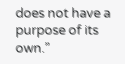does not have a purpose of its own.”